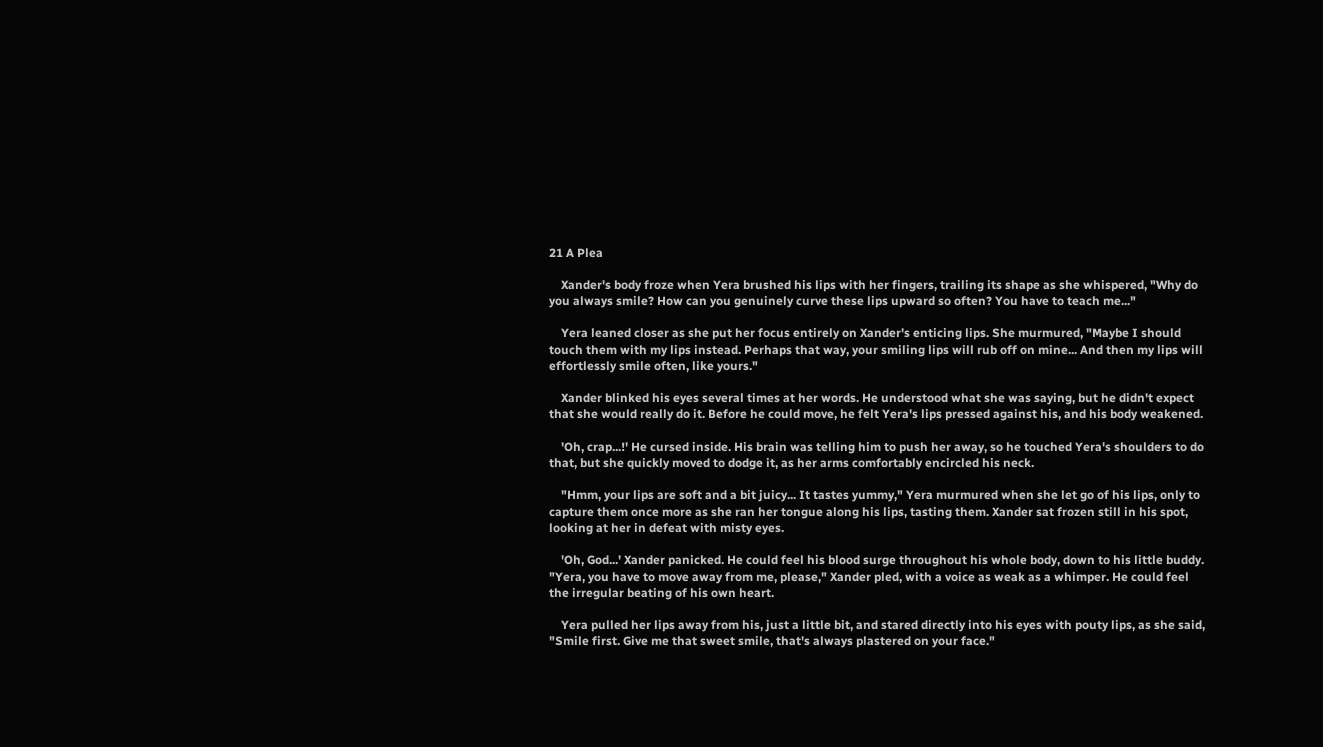21 A Plea

    Xander's body froze when Yera brushed his lips with her fingers, trailing its shape as she whispered, "Why do you always smile? How can you genuinely curve these lips upward so often? You have to teach me..."

    Yera leaned closer as she put her focus entirely on Xander's enticing lips. She murmured, "Maybe I should touch them with my lips instead. Perhaps that way, your smiling lips will rub off on mine... And then my lips will effortlessly smile often, like yours."

    Xander blinked his eyes several times at her words. He understood what she was saying, but he didn't expect that she would really do it. Before he could move, he felt Yera's lips pressed against his, and his body weakened.

    'Oh, crap...!' He cursed inside. His brain was telling him to push her away, so he touched Yera's shoulders to do that, but she quickly moved to dodge it, as her arms comfortably encircled his neck.

    "Hmm, your lips are soft and a bit juicy... It tastes yummy," Yera murmured when she let go of his lips, only to capture them once more as she ran her tongue along his lips, tasting them. Xander sat frozen still in his spot, looking at her in defeat with misty eyes.

    'Oh, God...' Xander panicked. He could feel his blood surge throughout his whole body, down to his little buddy. "Yera, you have to move away from me, please," Xander pled, with a voice as weak as a whimper. He could feel the irregular beating of his own heart.

    Yera pulled her lips away from his, just a little bit, and stared directly into his eyes with pouty lips, as she said, "Smile first. Give me that sweet smile, that's always plastered on your face."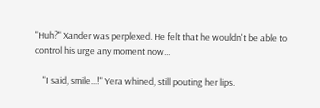"Huh?" Xander was perplexed. He felt that he wouldn't be able to control his urge any moment now...

    "I said, smile...!" Yera whined, still pouting her lips.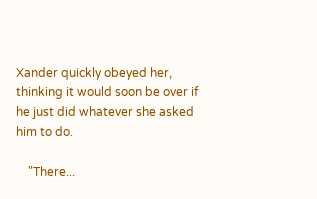Xander quickly obeyed her, thinking it would soon be over if he just did whatever she asked him to do.

    "There...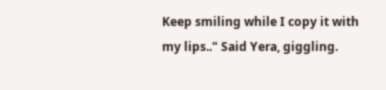Keep smiling while I copy it with my lips.." Said Yera, giggling.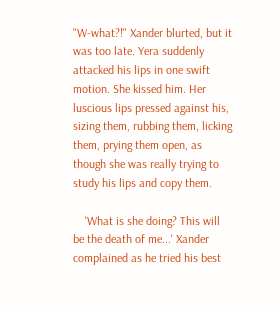"W-what?!" Xander blurted, but it was too late. Yera suddenly attacked his lips in one swift motion. She kissed him. Her luscious lips pressed against his, sizing them, rubbing them, licking them, prying them open, as though she was really trying to study his lips and copy them.

    'What is she doing? This will be the death of me...' Xander complained as he tried his best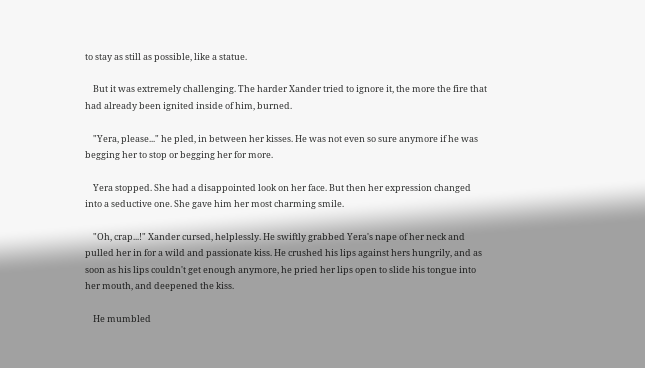to stay as still as possible, like a statue.

    But it was extremely challenging. The harder Xander tried to ignore it, the more the fire that had already been ignited inside of him, burned.

    "Yera, please..." he pled, in between her kisses. He was not even so sure anymore if he was begging her to stop or begging her for more.

    Yera stopped. She had a disappointed look on her face. But then her expression changed into a seductive one. She gave him her most charming smile.

    "Oh, crap...!" Xander cursed, helplessly. He swiftly grabbed Yera's nape of her neck and pulled her in for a wild and passionate kiss. He crushed his lips against hers hungrily, and as soon as his lips couldn't get enough anymore, he pried her lips open to slide his tongue into her mouth, and deepened the kiss.

    He mumbled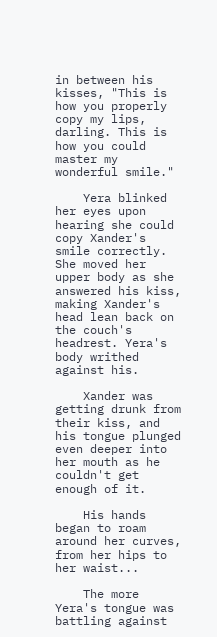in between his kisses, "This is how you properly copy my lips, darling. This is how you could master my wonderful smile."

    Yera blinked her eyes upon hearing she could copy Xander's smile correctly. She moved her upper body as she answered his kiss, making Xander's head lean back on the couch's headrest. Yera's body writhed against his.

    Xander was getting drunk from their kiss, and his tongue plunged even deeper into her mouth as he couldn't get enough of it.

    His hands began to roam around her curves, from her hips to her waist...

    The more Yera's tongue was battling against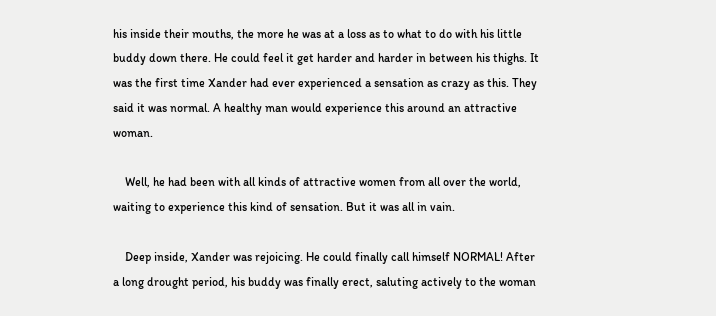his inside their mouths, the more he was at a loss as to what to do with his little buddy down there. He could feel it get harder and harder in between his thighs. It was the first time Xander had ever experienced a sensation as crazy as this. They said it was normal. A healthy man would experience this around an attractive woman.

    Well, he had been with all kinds of attractive women from all over the world, waiting to experience this kind of sensation. But it was all in vain.

    Deep inside, Xander was rejoicing. He could finally call himself NORMAL! After a long drought period, his buddy was finally erect, saluting actively to the woman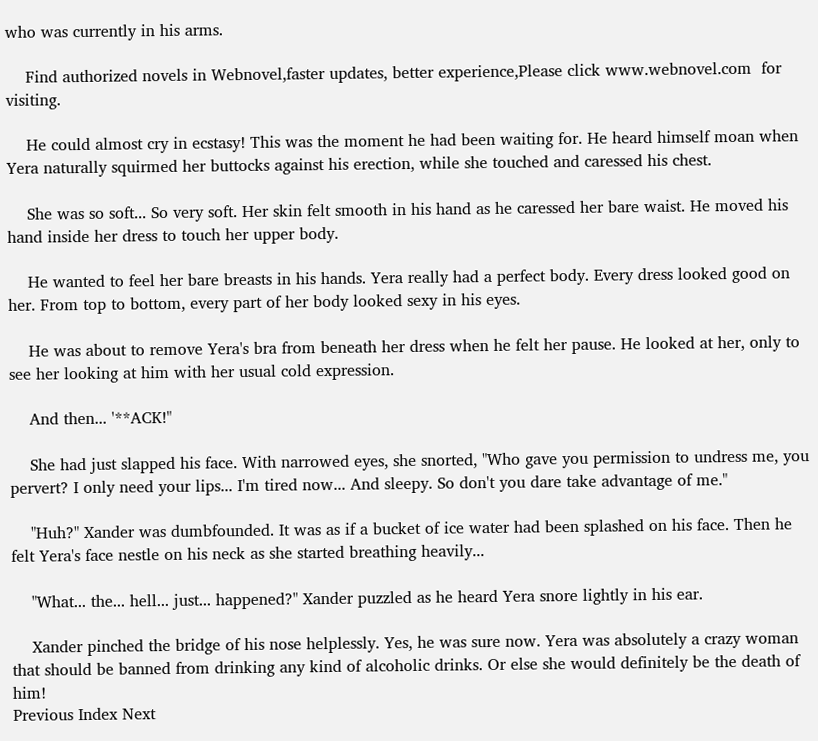who was currently in his arms.

    Find authorized novels in Webnovel,faster updates, better experience,Please click www.webnovel.com  for visiting.

    He could almost cry in ecstasy! This was the moment he had been waiting for. He heard himself moan when Yera naturally squirmed her buttocks against his erection, while she touched and caressed his chest.

    She was so soft... So very soft. Her skin felt smooth in his hand as he caressed her bare waist. He moved his hand inside her dress to touch her upper body.

    He wanted to feel her bare breasts in his hands. Yera really had a perfect body. Every dress looked good on her. From top to bottom, every part of her body looked sexy in his eyes.

    He was about to remove Yera's bra from beneath her dress when he felt her pause. He looked at her, only to see her looking at him with her usual cold expression.

    And then... '**ACK!"

    She had just slapped his face. With narrowed eyes, she snorted, "Who gave you permission to undress me, you pervert? I only need your lips... I'm tired now... And sleepy. So don't you dare take advantage of me."

    "Huh?" Xander was dumbfounded. It was as if a bucket of ice water had been splashed on his face. Then he felt Yera's face nestle on his neck as she started breathing heavily...

    "What... the... hell... just... happened?" Xander puzzled as he heard Yera snore lightly in his ear.

    Xander pinched the bridge of his nose helplessly. Yes, he was sure now. Yera was absolutely a crazy woman that should be banned from drinking any kind of alcoholic drinks. Or else she would definitely be the death of him!
Previous Index Next